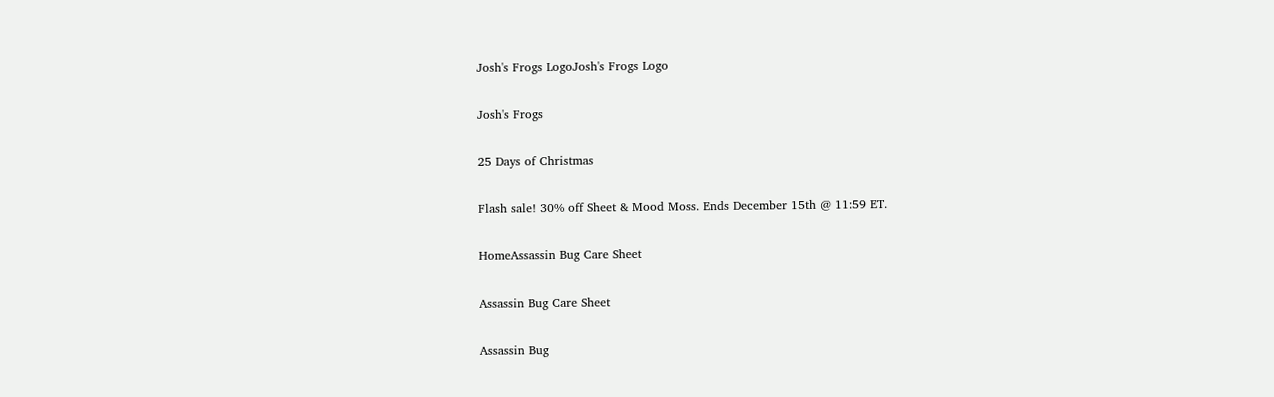Josh's Frogs LogoJosh's Frogs Logo

Josh's Frogs

25 Days of Christmas

Flash sale! 30% off Sheet & Mood Moss. Ends December 15th @ 11:59 ET.

HomeAssassin Bug Care Sheet

Assassin Bug Care Sheet

Assassin Bug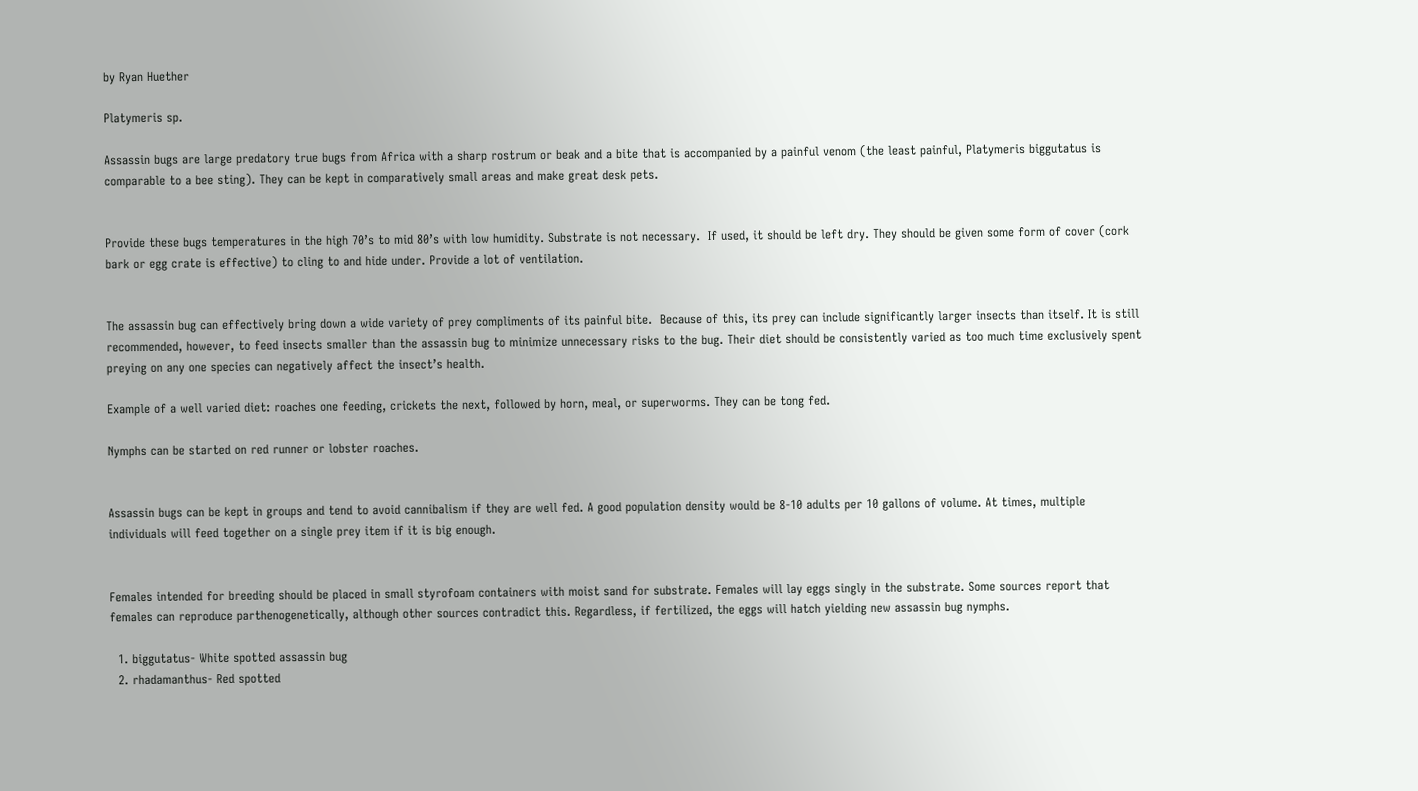by Ryan Huether

Platymeris sp.

Assassin bugs are large predatory true bugs from Africa with a sharp rostrum or beak and a bite that is accompanied by a painful venom (the least painful, Platymeris biggutatus is comparable to a bee sting). They can be kept in comparatively small areas and make great desk pets.


Provide these bugs temperatures in the high 70’s to mid 80’s with low humidity. Substrate is not necessary.  If used, it should be left dry. They should be given some form of cover (cork bark or egg crate is effective) to cling to and hide under. Provide a lot of ventilation.


The assassin bug can effectively bring down a wide variety of prey compliments of its painful bite.  Because of this, its prey can include significantly larger insects than itself. It is still recommended, however, to feed insects smaller than the assassin bug to minimize unnecessary risks to the bug. Their diet should be consistently varied as too much time exclusively spent preying on any one species can negatively affect the insect’s health.

Example of a well varied diet: roaches one feeding, crickets the next, followed by horn, meal, or superworms. They can be tong fed.

Nymphs can be started on red runner or lobster roaches.


Assassin bugs can be kept in groups and tend to avoid cannibalism if they are well fed. A good population density would be 8-10 adults per 10 gallons of volume. At times, multiple individuals will feed together on a single prey item if it is big enough.


Females intended for breeding should be placed in small styrofoam containers with moist sand for substrate. Females will lay eggs singly in the substrate. Some sources report that females can reproduce parthenogenetically, although other sources contradict this. Regardless, if fertilized, the eggs will hatch yielding new assassin bug nymphs.

  1. biggutatus- White spotted assassin bug
  2. rhadamanthus- Red spotted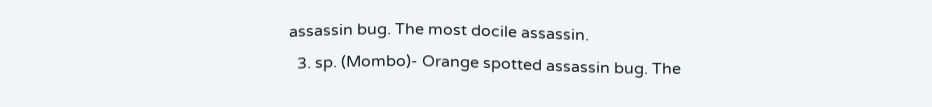assassin bug. The most docile assassin.
  3. sp. (Mombo)- Orange spotted assassin bug. The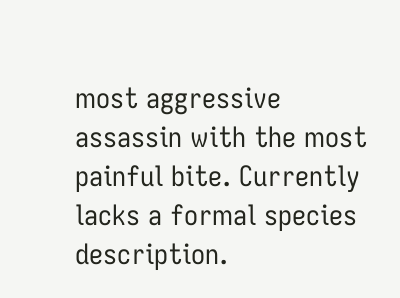most aggressive assassin with the most painful bite. Currently lacks a formal species description.